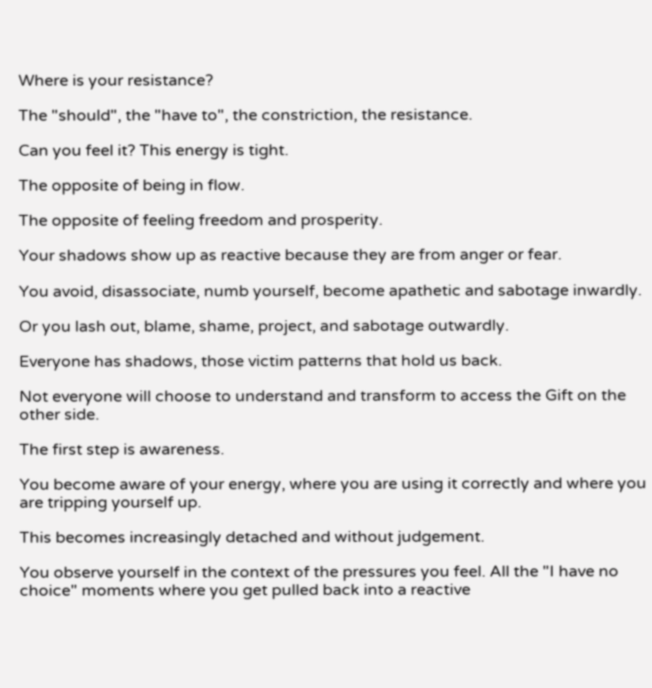Where is your resistance?

The "should", the "have to", the constriction, the resistance.

Can you feel it? This energy is tight.

The opposite of being in flow.

The opposite of feeling freedom and prosperity.

Your shadows show up as reactive because they are from anger or fear.

You avoid, disassociate, numb yourself, become apathetic and sabotage inwardly.

Or you lash out, blame, shame, project, and sabotage outwardly.

Everyone has shadows, those victim patterns that hold us back.

Not everyone will choose to understand and transform to access the Gift on the other side.

The first step is awareness.

You become aware of your energy, where you are using it correctly and where you are tripping yourself up.

This becomes increasingly detached and without judgement.

You observe yourself in the context of the pressures you feel. All the "I have no choice" moments where you get pulled back into a reactive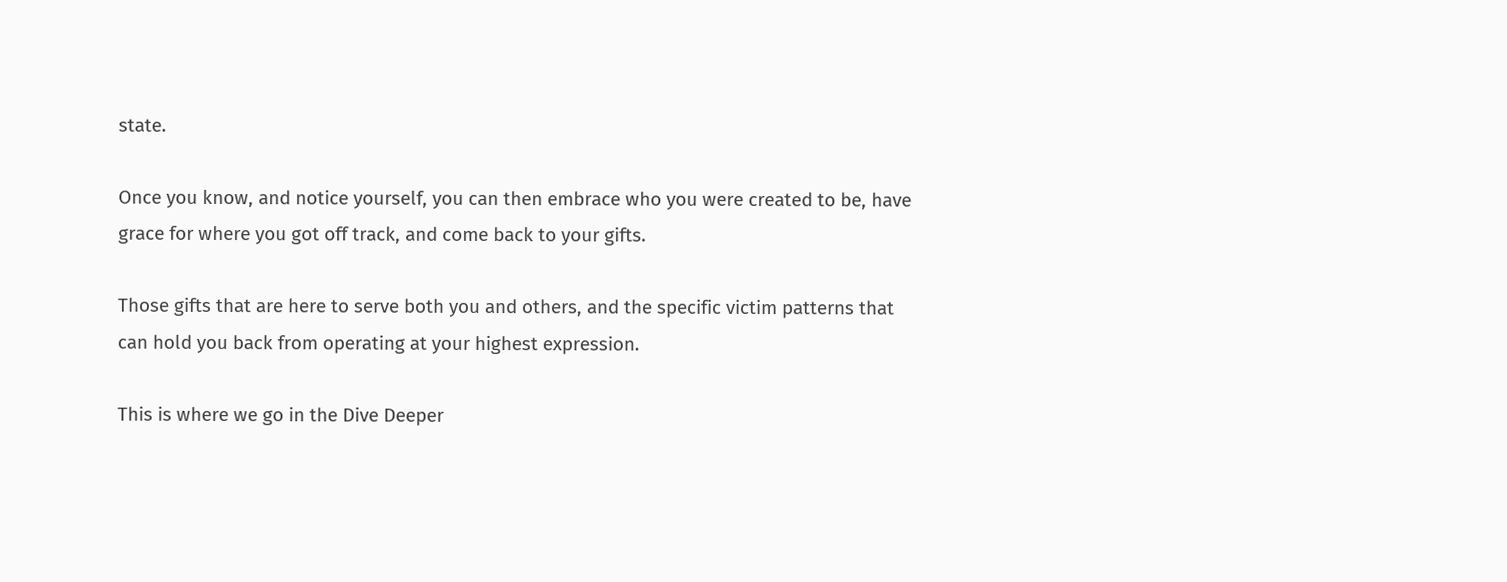state.

Once you know, and notice yourself, you can then embrace who you were created to be, have grace for where you got off track, and come back to your gifts.

Those gifts that are here to serve both you and others, and the specific victim patterns that can hold you back from operating at your highest expression.

This is where we go in the Dive Deeper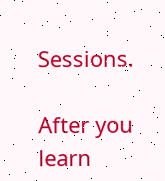Sessions.

After you learn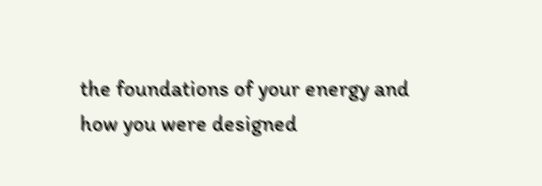the foundations of your energy and how you were designed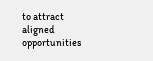to attract aligned opportunities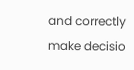and correctly make decisio